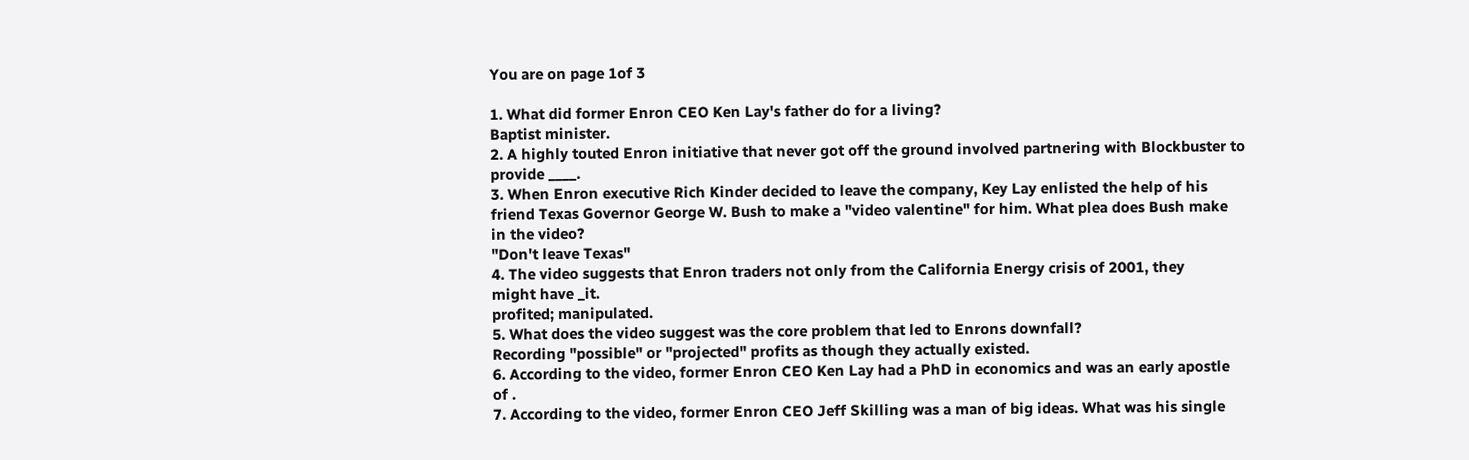You are on page 1of 3

1. What did former Enron CEO Ken Lay's father do for a living?
Baptist minister.
2. A highly touted Enron initiative that never got off the ground involved partnering with Blockbuster to
provide ____.
3. When Enron executive Rich Kinder decided to leave the company, Key Lay enlisted the help of his
friend Texas Governor George W. Bush to make a "video valentine" for him. What plea does Bush make
in the video?
"Don't leave Texas"
4. The video suggests that Enron traders not only from the California Energy crisis of 2001, they
might have _it.
profited; manipulated.
5. What does the video suggest was the core problem that led to Enrons downfall?
Recording "possible" or "projected" profits as though they actually existed.
6. According to the video, former Enron CEO Ken Lay had a PhD in economics and was an early apostle
of .
7. According to the video, former Enron CEO Jeff Skilling was a man of big ideas. What was his single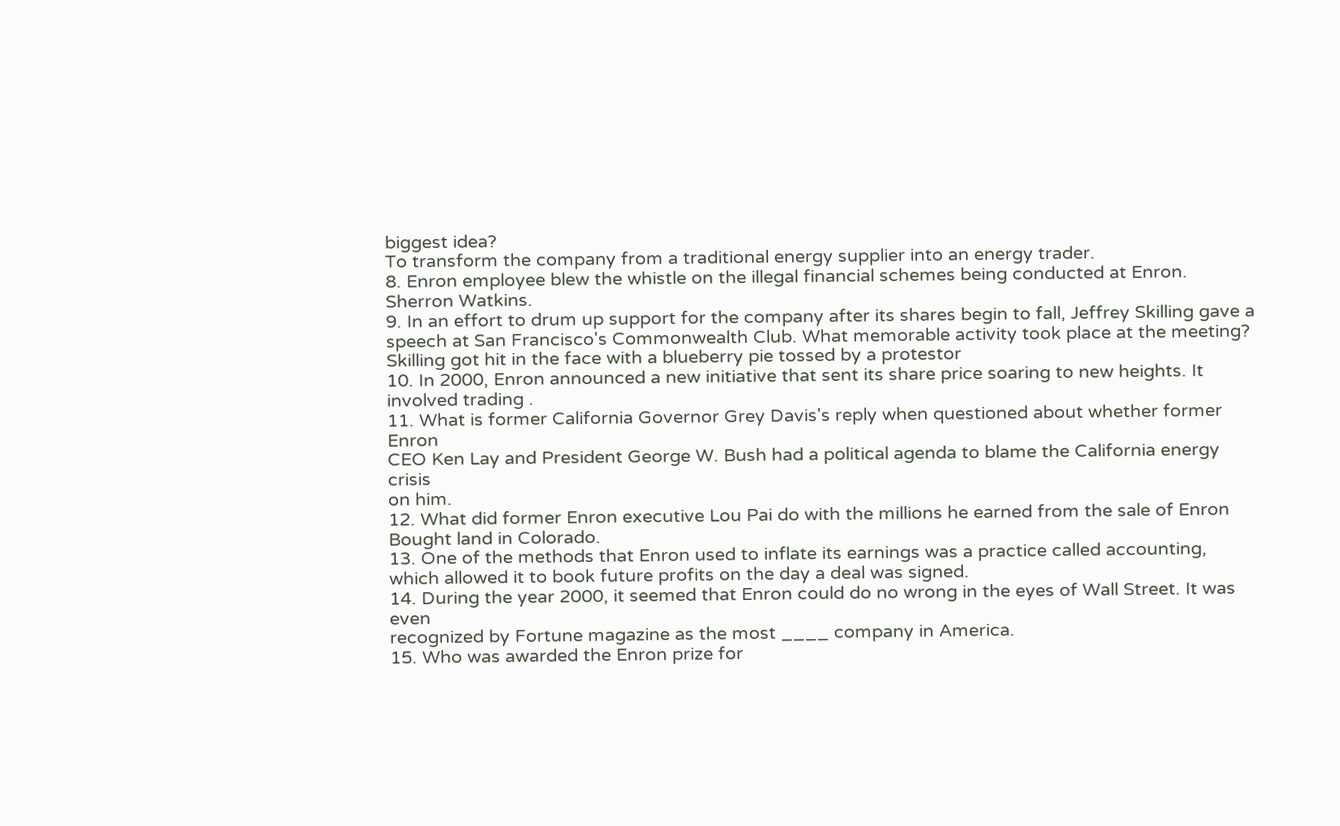biggest idea?
To transform the company from a traditional energy supplier into an energy trader.
8. Enron employee blew the whistle on the illegal financial schemes being conducted at Enron.
Sherron Watkins.
9. In an effort to drum up support for the company after its shares begin to fall, Jeffrey Skilling gave a
speech at San Francisco's Commonwealth Club. What memorable activity took place at the meeting?
Skilling got hit in the face with a blueberry pie tossed by a protestor
10. In 2000, Enron announced a new initiative that sent its share price soaring to new heights. It
involved trading .
11. What is former California Governor Grey Davis's reply when questioned about whether former Enron
CEO Ken Lay and President George W. Bush had a political agenda to blame the California energy crisis
on him.
12. What did former Enron executive Lou Pai do with the millions he earned from the sale of Enron
Bought land in Colorado.
13. One of the methods that Enron used to inflate its earnings was a practice called accounting,
which allowed it to book future profits on the day a deal was signed.
14. During the year 2000, it seemed that Enron could do no wrong in the eyes of Wall Street. It was even
recognized by Fortune magazine as the most ____ company in America.
15. Who was awarded the Enron prize for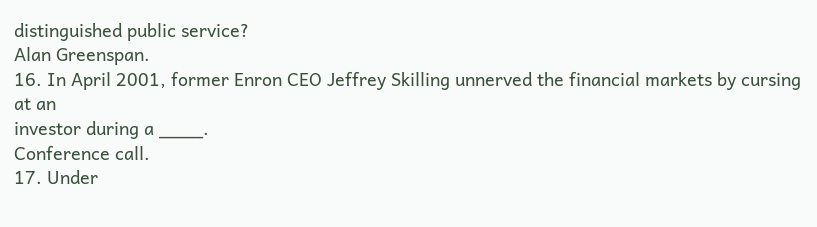distinguished public service?
Alan Greenspan.
16. In April 2001, former Enron CEO Jeffrey Skilling unnerved the financial markets by cursing at an
investor during a ____.
Conference call.
17. Under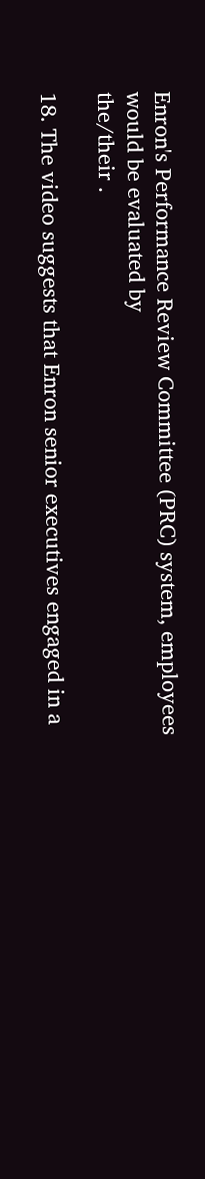Enron's Performance Review Committee (PRC) system, employees would be evaluated by
the/their .

18. The video suggests that Enron senior executives engaged in a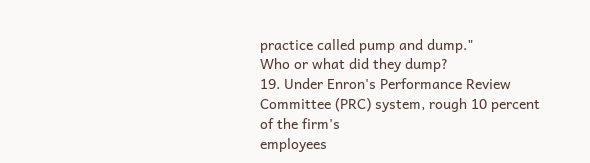practice called pump and dump."
Who or what did they dump?
19. Under Enron's Performance Review Committee (PRC) system, rough 10 percent of the firm's
employees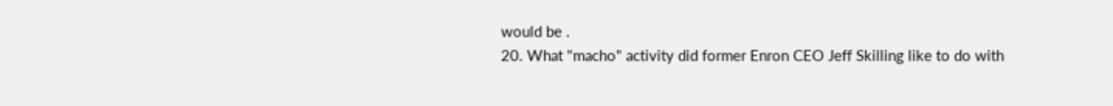would be .
20. What "macho" activity did former Enron CEO Jeff Skilling like to do with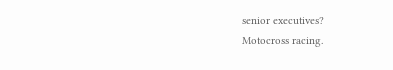senior executives?
Motocross racing.